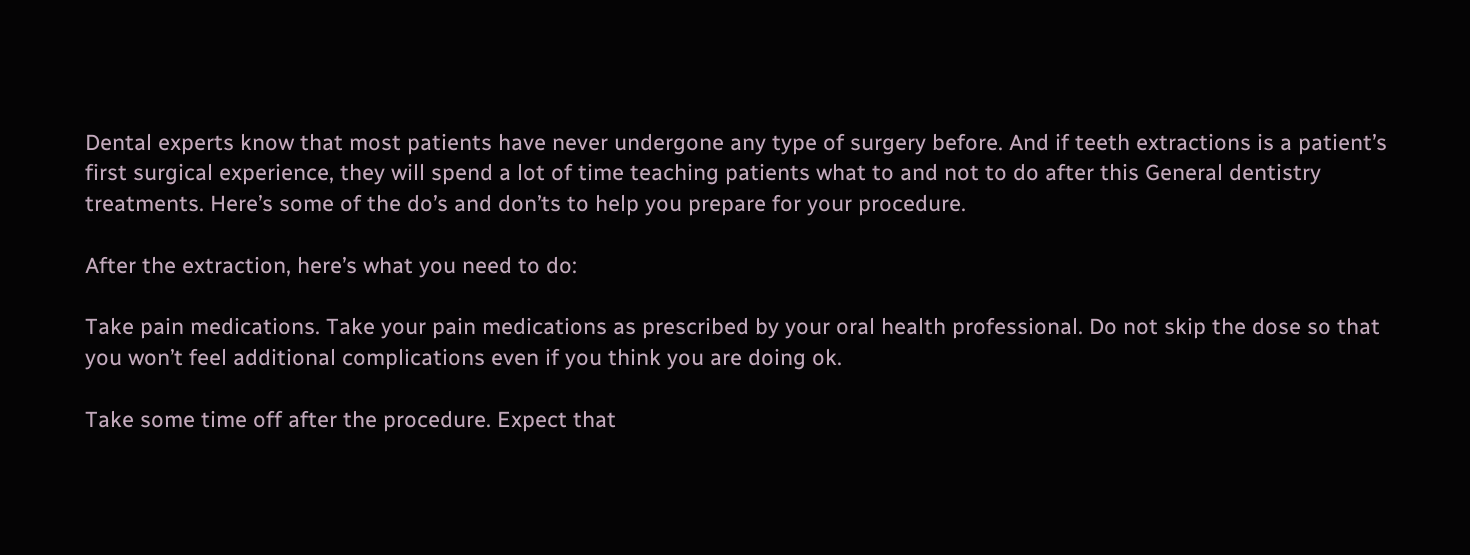Dental experts know that most patients have never undergone any type of surgery before. And if teeth extractions is a patient’s first surgical experience, they will spend a lot of time teaching patients what to and not to do after this General dentistry treatments. Here’s some of the do’s and don’ts to help you prepare for your procedure.

After the extraction, here’s what you need to do:

Take pain medications. Take your pain medications as prescribed by your oral health professional. Do not skip the dose so that you won’t feel additional complications even if you think you are doing ok.

Take some time off after the procedure. Expect that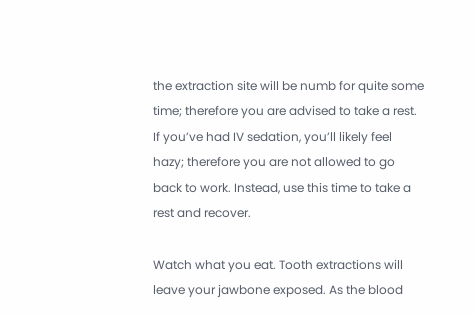the extraction site will be numb for quite some time; therefore you are advised to take a rest. If you’ve had IV sedation, you’ll likely feel hazy; therefore you are not allowed to go back to work. Instead, use this time to take a rest and recover.

Watch what you eat. Tooth extractions will leave your jawbone exposed. As the blood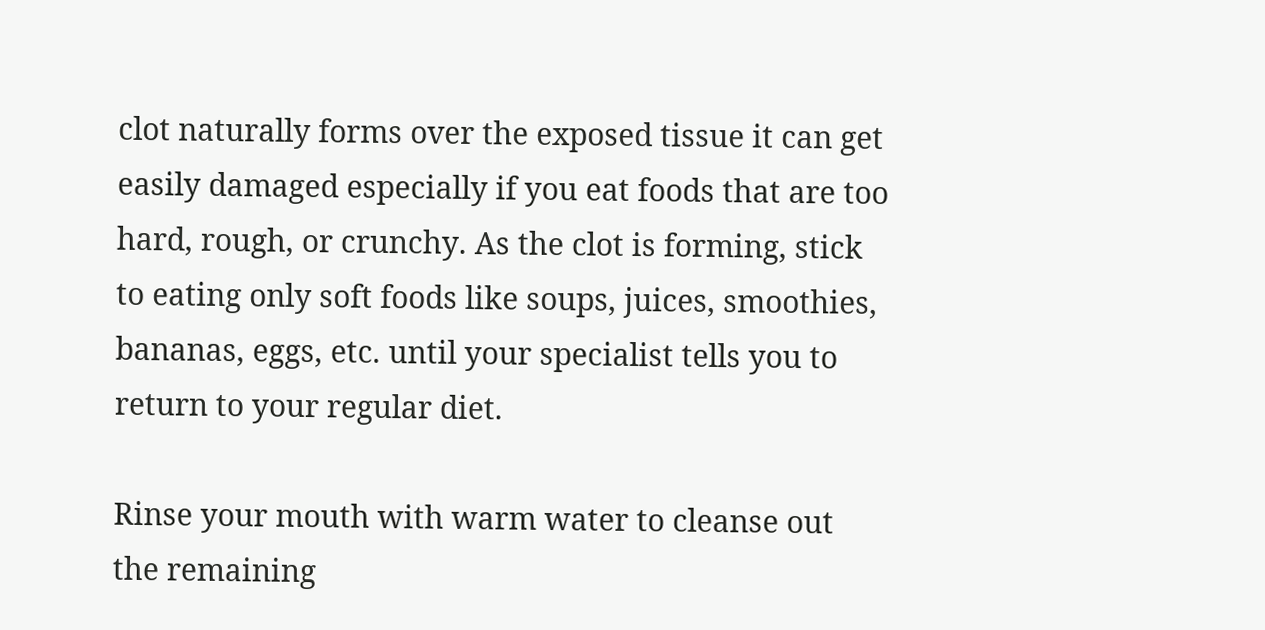clot naturally forms over the exposed tissue it can get easily damaged especially if you eat foods that are too hard, rough, or crunchy. As the clot is forming, stick to eating only soft foods like soups, juices, smoothies, bananas, eggs, etc. until your specialist tells you to return to your regular diet.

Rinse your mouth with warm water to cleanse out the remaining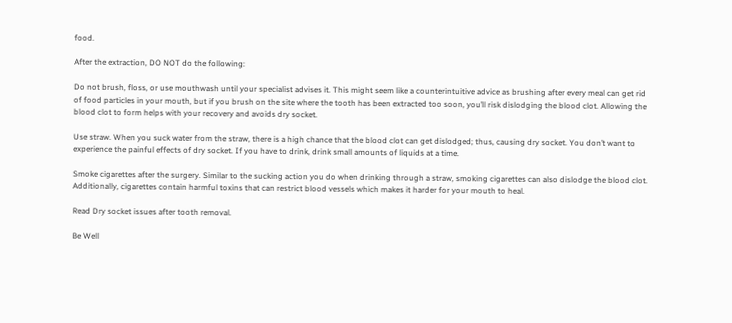food.

After the extraction, DO NOT do the following:

Do not brush, floss, or use mouthwash until your specialist advises it. This might seem like a counterintuitive advice as brushing after every meal can get rid of food particles in your mouth, but if you brush on the site where the tooth has been extracted too soon, you’ll risk dislodging the blood clot. Allowing the blood clot to form helps with your recovery and avoids dry socket.

Use straw. When you suck water from the straw, there is a high chance that the blood clot can get dislodged; thus, causing dry socket. You don’t want to experience the painful effects of dry socket. If you have to drink, drink small amounts of liquids at a time.

Smoke cigarettes after the surgery. Similar to the sucking action you do when drinking through a straw, smoking cigarettes can also dislodge the blood clot. Additionally, cigarettes contain harmful toxins that can restrict blood vessels which makes it harder for your mouth to heal.

Read Dry socket issues after tooth removal.

Be Well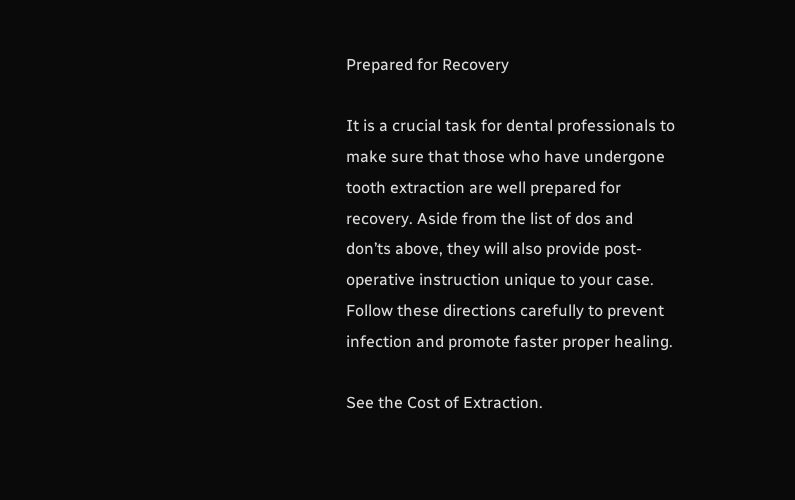Prepared for Recovery

It is a crucial task for dental professionals to make sure that those who have undergone tooth extraction are well prepared for recovery. Aside from the list of dos and don’ts above, they will also provide post-operative instruction unique to your case. Follow these directions carefully to prevent infection and promote faster proper healing.

See the Cost of Extraction.